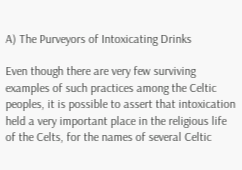A) The Purveyors of Intoxicating Drinks

Even though there are very few surviving examples of such practices among the Celtic peoples, it is possible to assert that intoxication held a very important place in the religious life of the Celts, for the names of several Celtic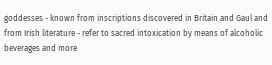goddesses - known from inscriptions discovered in Britain and Gaul and from Irish literature - refer to sacred intoxication by means of alcoholic beverages and more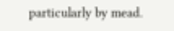particularly by mead.